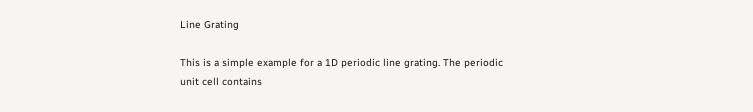Line Grating

This is a simple example for a 1D periodic line grating. The periodic unit cell contains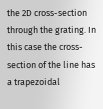the 2D cross-section through the grating. In this case the cross-section of the line has a trapezoidal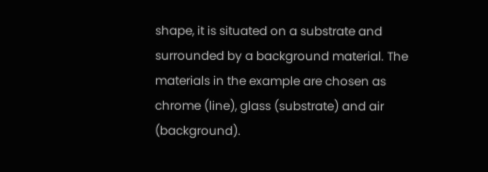shape, it is situated on a substrate and surrounded by a background material. The materials in the example are chosen as chrome (line), glass (substrate) and air (background).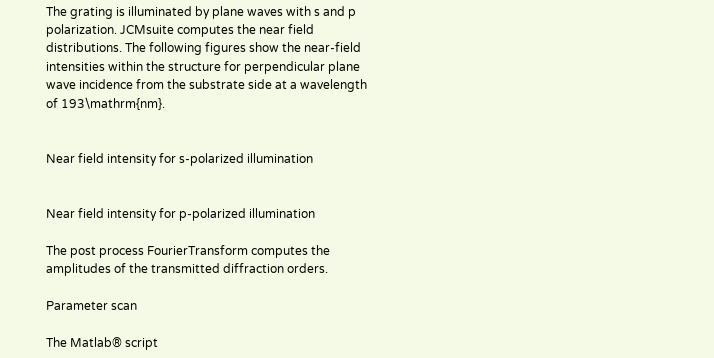The grating is illuminated by plane waves with s and p polarization. JCMsuite computes the near field distributions. The following figures show the near-field intensities within the structure for perpendicular plane wave incidence from the substrate side at a wavelength of 193\mathrm{nm}.


Near field intensity for s-polarized illumination


Near field intensity for p-polarized illumination

The post process FourierTransform computes the amplitudes of the transmitted diffraction orders.

Parameter scan

The Matlab® script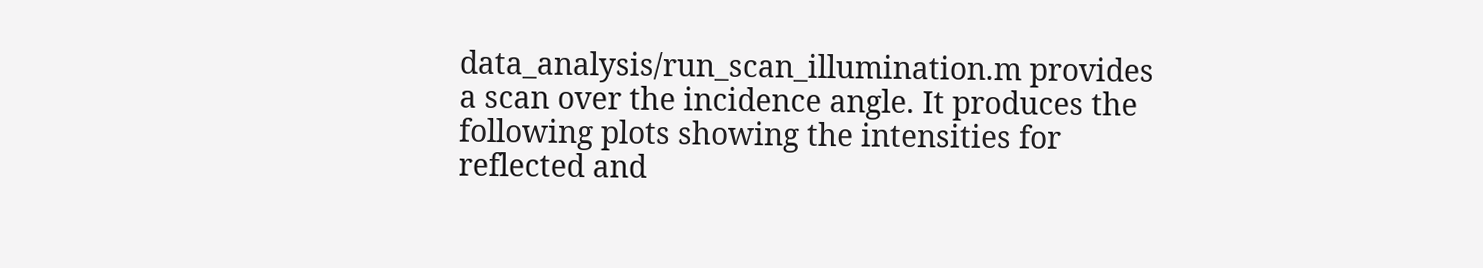data_analysis/run_scan_illumination.m provides a scan over the incidence angle. It produces the following plots showing the intensities for reflected and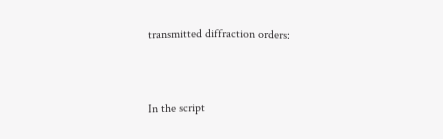transmitted diffraction orders:


In the script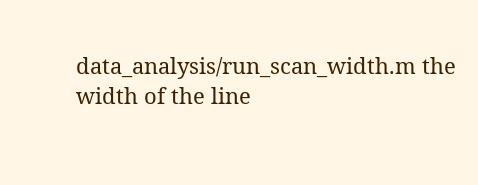data_analysis/run_scan_width.m the width of the line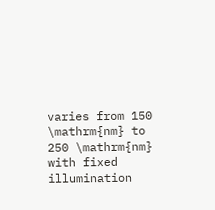varies from 150 \mathrm{nm} to 250 \mathrm{nm} with fixed illumination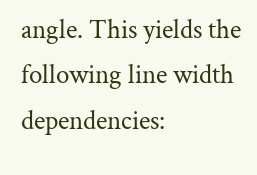angle. This yields the following line width dependencies: